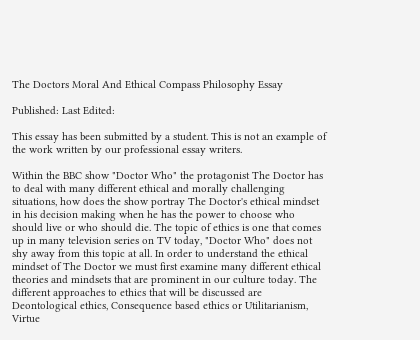The Doctors Moral And Ethical Compass Philosophy Essay

Published: Last Edited:

This essay has been submitted by a student. This is not an example of the work written by our professional essay writers.

Within the BBC show "Doctor Who" the protagonist The Doctor has to deal with many different ethical and morally challenging situations, how does the show portray The Doctor's ethical mindset in his decision making when he has the power to choose who should live or who should die. The topic of ethics is one that comes up in many television series on TV today, "Doctor Who" does not shy away from this topic at all. In order to understand the ethical mindset of The Doctor we must first examine many different ethical theories and mindsets that are prominent in our culture today. The different approaches to ethics that will be discussed are Deontological ethics, Consequence based ethics or Utilitarianism, Virtue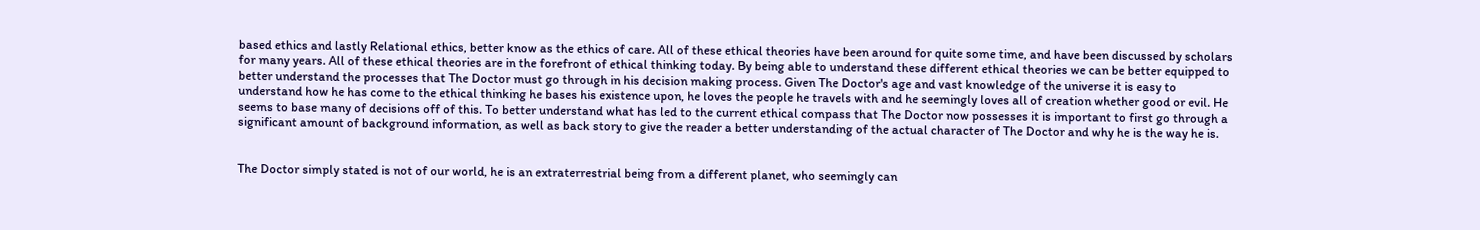based ethics and lastly Relational ethics, better know as the ethics of care. All of these ethical theories have been around for quite some time, and have been discussed by scholars for many years. All of these ethical theories are in the forefront of ethical thinking today. By being able to understand these different ethical theories we can be better equipped to better understand the processes that The Doctor must go through in his decision making process. Given The Doctor's age and vast knowledge of the universe it is easy to understand how he has come to the ethical thinking he bases his existence upon, he loves the people he travels with and he seemingly loves all of creation whether good or evil. He seems to base many of decisions off of this. To better understand what has led to the current ethical compass that The Doctor now possesses it is important to first go through a significant amount of background information, as well as back story to give the reader a better understanding of the actual character of The Doctor and why he is the way he is.


The Doctor simply stated is not of our world, he is an extraterrestrial being from a different planet, who seemingly can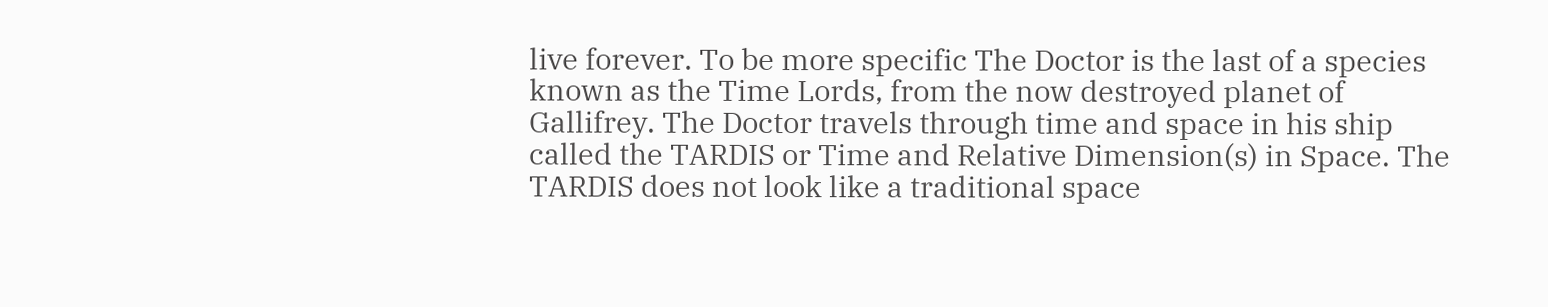live forever. To be more specific The Doctor is the last of a species known as the Time Lords, from the now destroyed planet of Gallifrey. The Doctor travels through time and space in his ship called the TARDIS or Time and Relative Dimension(s) in Space. The TARDIS does not look like a traditional space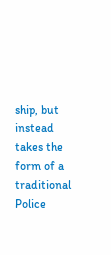ship, but instead takes the form of a traditional Police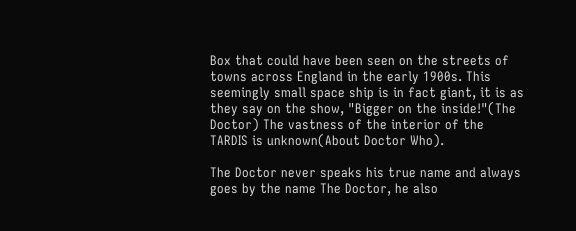Box that could have been seen on the streets of towns across England in the early 1900s. This seemingly small space ship is in fact giant, it is as they say on the show, "Bigger on the inside!"(The Doctor) The vastness of the interior of the TARDIS is unknown(About Doctor Who).

The Doctor never speaks his true name and always goes by the name The Doctor, he also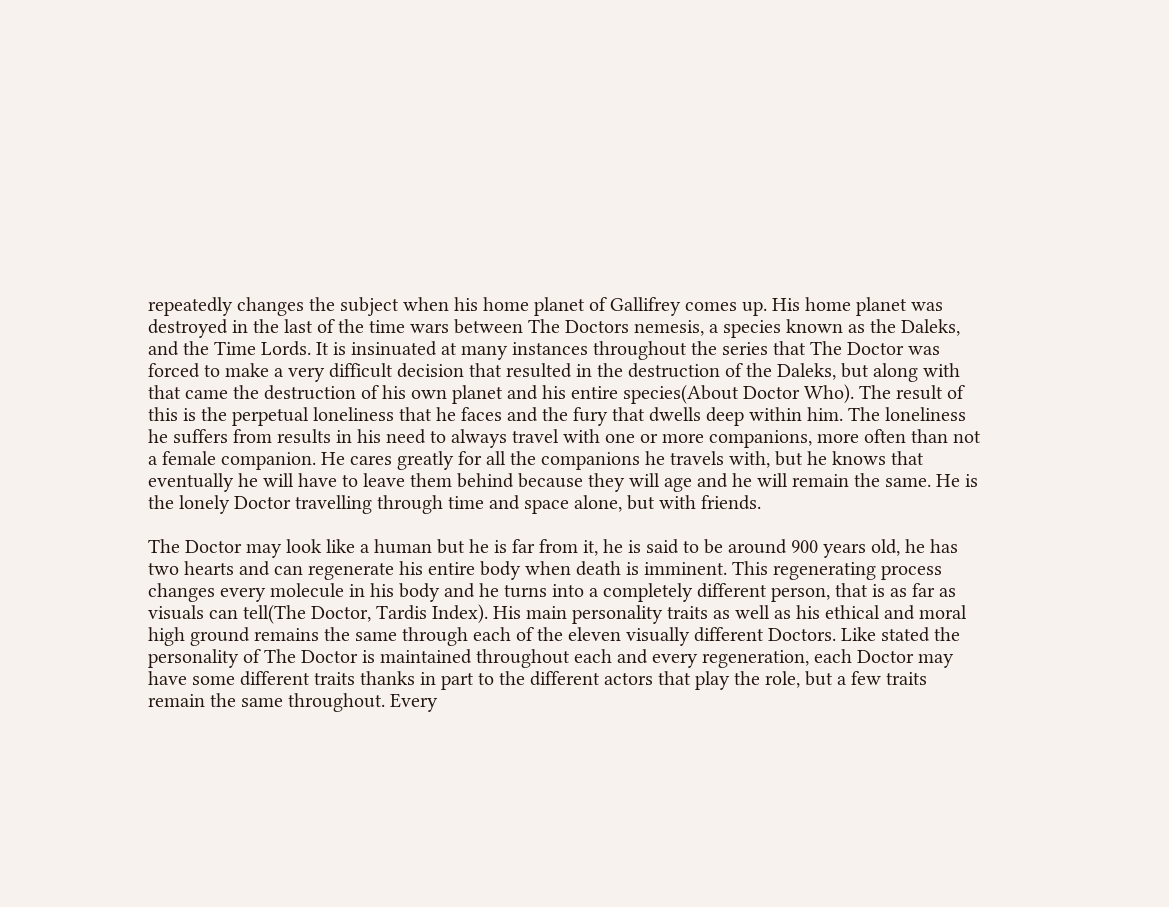repeatedly changes the subject when his home planet of Gallifrey comes up. His home planet was destroyed in the last of the time wars between The Doctors nemesis, a species known as the Daleks, and the Time Lords. It is insinuated at many instances throughout the series that The Doctor was forced to make a very difficult decision that resulted in the destruction of the Daleks, but along with that came the destruction of his own planet and his entire species(About Doctor Who). The result of this is the perpetual loneliness that he faces and the fury that dwells deep within him. The loneliness he suffers from results in his need to always travel with one or more companions, more often than not a female companion. He cares greatly for all the companions he travels with, but he knows that eventually he will have to leave them behind because they will age and he will remain the same. He is the lonely Doctor travelling through time and space alone, but with friends.

The Doctor may look like a human but he is far from it, he is said to be around 900 years old, he has two hearts and can regenerate his entire body when death is imminent. This regenerating process changes every molecule in his body and he turns into a completely different person, that is as far as visuals can tell(The Doctor, Tardis Index). His main personality traits as well as his ethical and moral high ground remains the same through each of the eleven visually different Doctors. Like stated the personality of The Doctor is maintained throughout each and every regeneration, each Doctor may have some different traits thanks in part to the different actors that play the role, but a few traits remain the same throughout. Every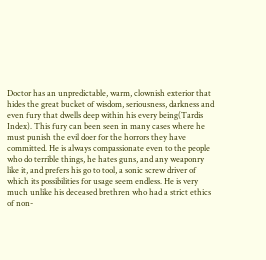Doctor has an unpredictable, warm, clownish exterior that hides the great bucket of wisdom, seriousness, darkness and even fury that dwells deep within his every being(Tardis Index). This fury can been seen in many cases where he must punish the evil doer for the horrors they have committed. He is always compassionate even to the people who do terrible things, he hates guns, and any weaponry like it, and prefers his go to tool, a sonic screw driver of which its possibilities for usage seem endless. He is very much unlike his deceased brethren who had a strict ethics of non-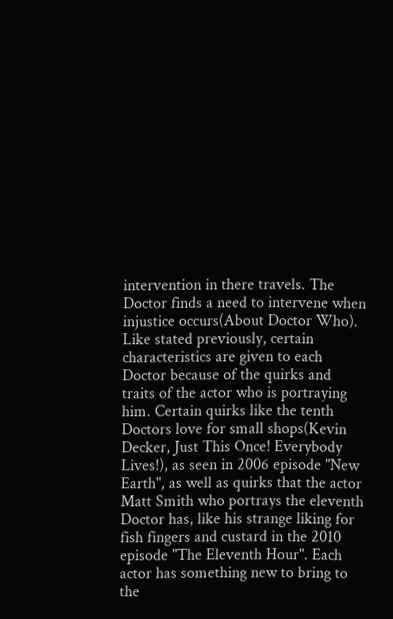intervention in there travels. The Doctor finds a need to intervene when injustice occurs(About Doctor Who). Like stated previously, certain characteristics are given to each Doctor because of the quirks and traits of the actor who is portraying him. Certain quirks like the tenth Doctors love for small shops(Kevin Decker, Just This Once! Everybody Lives!), as seen in 2006 episode "New Earth", as well as quirks that the actor Matt Smith who portrays the eleventh Doctor has, like his strange liking for fish fingers and custard in the 2010 episode "The Eleventh Hour". Each actor has something new to bring to the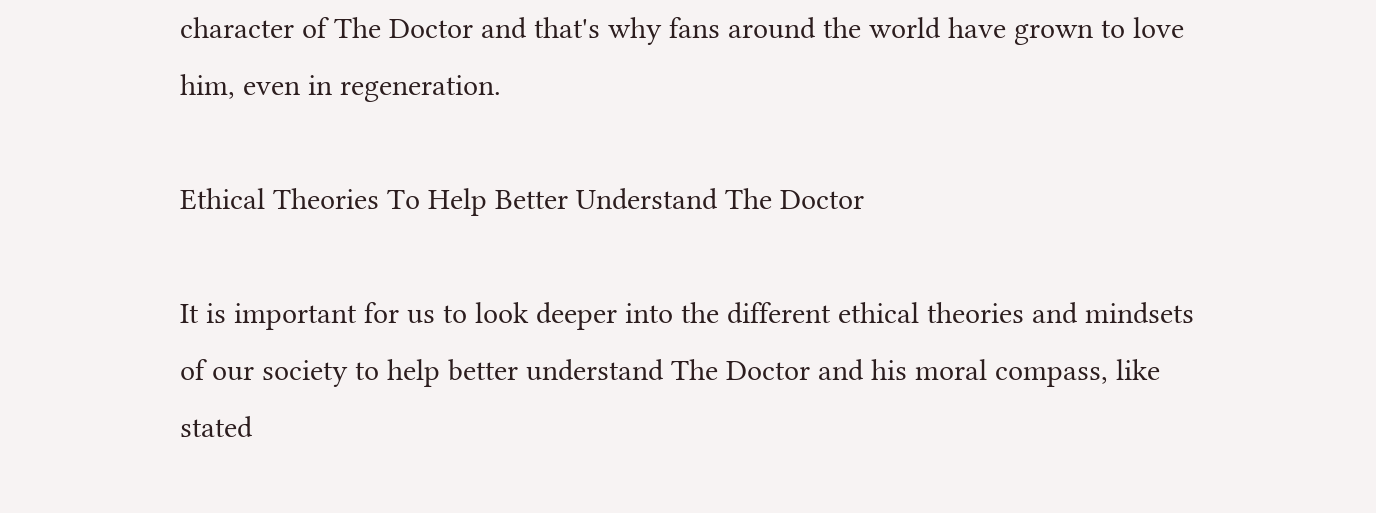character of The Doctor and that's why fans around the world have grown to love him, even in regeneration.

Ethical Theories To Help Better Understand The Doctor

It is important for us to look deeper into the different ethical theories and mindsets of our society to help better understand The Doctor and his moral compass, like stated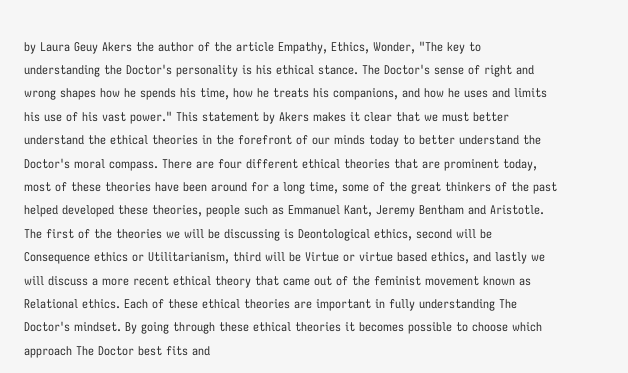by Laura Geuy Akers the author of the article Empathy, Ethics, Wonder, "The key to understanding the Doctor's personality is his ethical stance. The Doctor's sense of right and wrong shapes how he spends his time, how he treats his companions, and how he uses and limits his use of his vast power." This statement by Akers makes it clear that we must better understand the ethical theories in the forefront of our minds today to better understand the Doctor's moral compass. There are four different ethical theories that are prominent today, most of these theories have been around for a long time, some of the great thinkers of the past helped developed these theories, people such as Emmanuel Kant, Jeremy Bentham and Aristotle. The first of the theories we will be discussing is Deontological ethics, second will be Consequence ethics or Utilitarianism, third will be Virtue or virtue based ethics, and lastly we will discuss a more recent ethical theory that came out of the feminist movement known as Relational ethics. Each of these ethical theories are important in fully understanding The Doctor's mindset. By going through these ethical theories it becomes possible to choose which approach The Doctor best fits and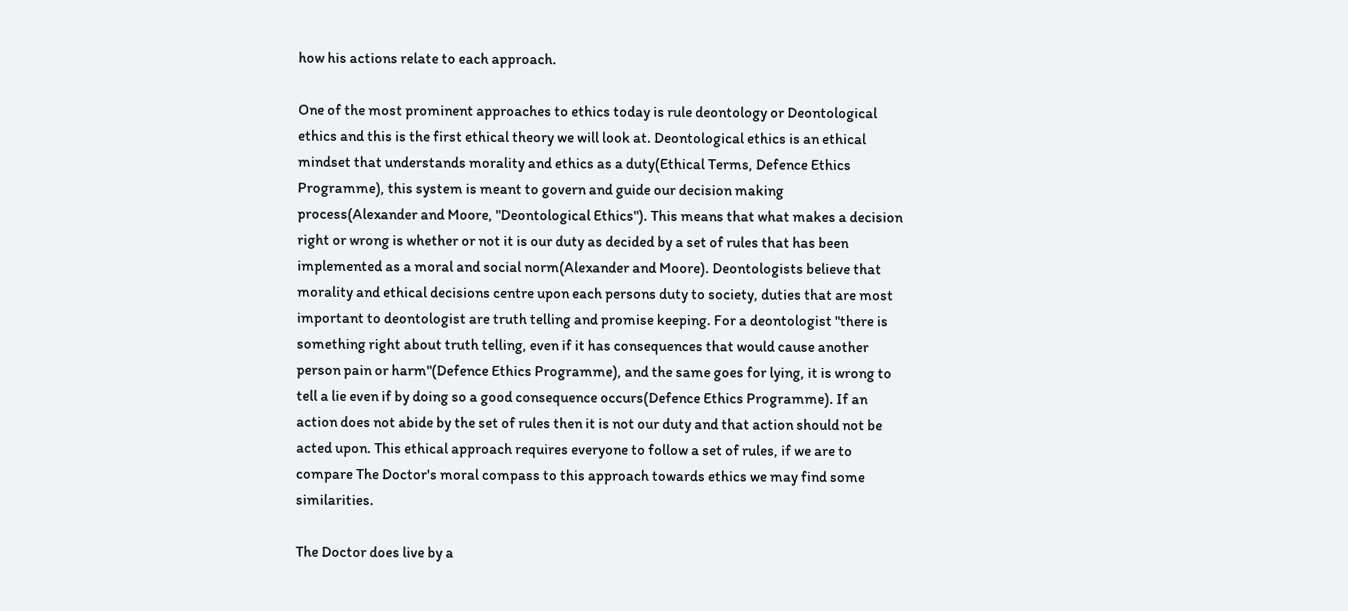how his actions relate to each approach.

One of the most prominent approaches to ethics today is rule deontology or Deontological ethics and this is the first ethical theory we will look at. Deontological ethics is an ethical mindset that understands morality and ethics as a duty(Ethical Terms, Defence Ethics Programme), this system is meant to govern and guide our decision making process(Alexander and Moore, "Deontological Ethics"). This means that what makes a decision right or wrong is whether or not it is our duty as decided by a set of rules that has been implemented as a moral and social norm(Alexander and Moore). Deontologists believe that morality and ethical decisions centre upon each persons duty to society, duties that are most important to deontologist are truth telling and promise keeping. For a deontologist "there is something right about truth telling, even if it has consequences that would cause another person pain or harm"(Defence Ethics Programme), and the same goes for lying, it is wrong to tell a lie even if by doing so a good consequence occurs(Defence Ethics Programme). If an action does not abide by the set of rules then it is not our duty and that action should not be acted upon. This ethical approach requires everyone to follow a set of rules, if we are to compare The Doctor's moral compass to this approach towards ethics we may find some similarities.

The Doctor does live by a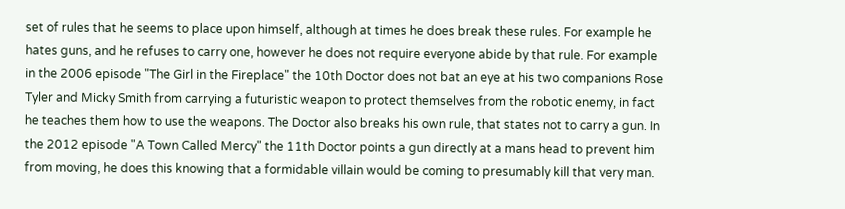set of rules that he seems to place upon himself, although at times he does break these rules. For example he hates guns, and he refuses to carry one, however he does not require everyone abide by that rule. For example in the 2006 episode "The Girl in the Fireplace" the 10th Doctor does not bat an eye at his two companions Rose Tyler and Micky Smith from carrying a futuristic weapon to protect themselves from the robotic enemy, in fact he teaches them how to use the weapons. The Doctor also breaks his own rule, that states not to carry a gun. In the 2012 episode "A Town Called Mercy" the 11th Doctor points a gun directly at a mans head to prevent him from moving, he does this knowing that a formidable villain would be coming to presumably kill that very man.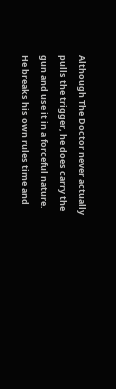Although The Doctor never actually pulls the trigger, he does carry the gun and use it in a forceful nature. He breaks his own rules time and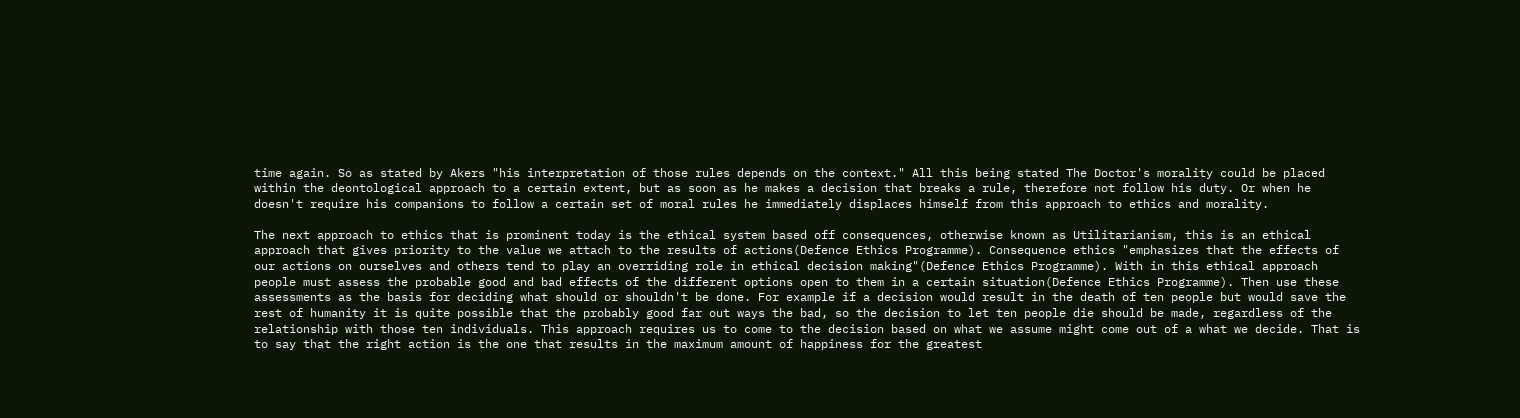time again. So as stated by Akers "his interpretation of those rules depends on the context." All this being stated The Doctor's morality could be placed within the deontological approach to a certain extent, but as soon as he makes a decision that breaks a rule, therefore not follow his duty. Or when he doesn't require his companions to follow a certain set of moral rules he immediately displaces himself from this approach to ethics and morality.

The next approach to ethics that is prominent today is the ethical system based off consequences, otherwise known as Utilitarianism, this is an ethical approach that gives priority to the value we attach to the results of actions(Defence Ethics Programme). Consequence ethics "emphasizes that the effects of our actions on ourselves and others tend to play an overriding role in ethical decision making"(Defence Ethics Programme). With in this ethical approach people must assess the probable good and bad effects of the different options open to them in a certain situation(Defence Ethics Programme). Then use these assessments as the basis for deciding what should or shouldn't be done. For example if a decision would result in the death of ten people but would save the rest of humanity it is quite possible that the probably good far out ways the bad, so the decision to let ten people die should be made, regardless of the relationship with those ten individuals. This approach requires us to come to the decision based on what we assume might come out of a what we decide. That is to say that the right action is the one that results in the maximum amount of happiness for the greatest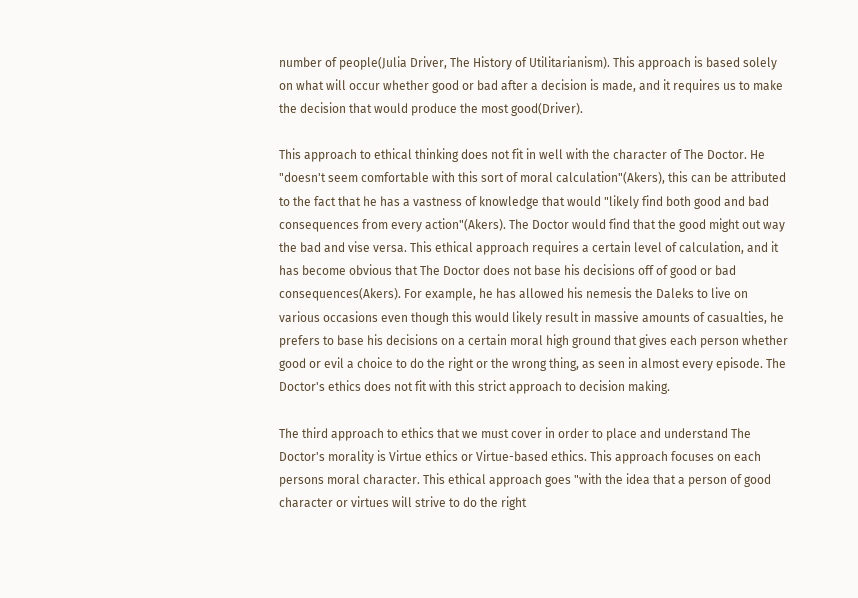number of people(Julia Driver, The History of Utilitarianism). This approach is based solely on what will occur whether good or bad after a decision is made, and it requires us to make the decision that would produce the most good(Driver).

This approach to ethical thinking does not fit in well with the character of The Doctor. He "doesn't seem comfortable with this sort of moral calculation"(Akers), this can be attributed to the fact that he has a vastness of knowledge that would "likely find both good and bad consequences from every action"(Akers). The Doctor would find that the good might out way the bad and vise versa. This ethical approach requires a certain level of calculation, and it has become obvious that The Doctor does not base his decisions off of good or bad consequences(Akers). For example, he has allowed his nemesis the Daleks to live on various occasions even though this would likely result in massive amounts of casualties, he prefers to base his decisions on a certain moral high ground that gives each person whether good or evil a choice to do the right or the wrong thing, as seen in almost every episode. The Doctor's ethics does not fit with this strict approach to decision making.

The third approach to ethics that we must cover in order to place and understand The Doctor's morality is Virtue ethics or Virtue-based ethics. This approach focuses on each persons moral character. This ethical approach goes "with the idea that a person of good character or virtues will strive to do the right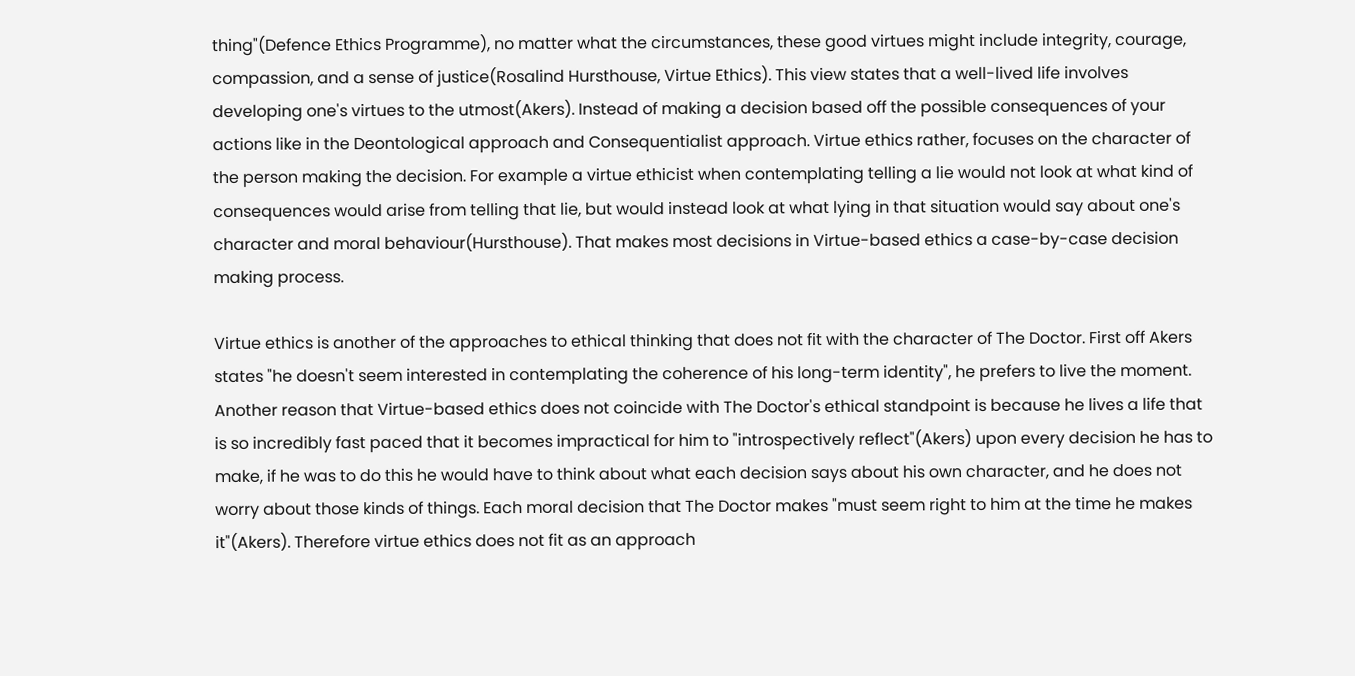thing"(Defence Ethics Programme), no matter what the circumstances, these good virtues might include integrity, courage, compassion, and a sense of justice(Rosalind Hursthouse, Virtue Ethics). This view states that a well-lived life involves developing one's virtues to the utmost(Akers). Instead of making a decision based off the possible consequences of your actions like in the Deontological approach and Consequentialist approach. Virtue ethics rather, focuses on the character of the person making the decision. For example a virtue ethicist when contemplating telling a lie would not look at what kind of consequences would arise from telling that lie, but would instead look at what lying in that situation would say about one's character and moral behaviour(Hursthouse). That makes most decisions in Virtue-based ethics a case-by-case decision making process.

Virtue ethics is another of the approaches to ethical thinking that does not fit with the character of The Doctor. First off Akers states "he doesn't seem interested in contemplating the coherence of his long-term identity", he prefers to live the moment. Another reason that Virtue-based ethics does not coincide with The Doctor's ethical standpoint is because he lives a life that is so incredibly fast paced that it becomes impractical for him to "introspectively reflect"(Akers) upon every decision he has to make, if he was to do this he would have to think about what each decision says about his own character, and he does not worry about those kinds of things. Each moral decision that The Doctor makes "must seem right to him at the time he makes it"(Akers). Therefore virtue ethics does not fit as an approach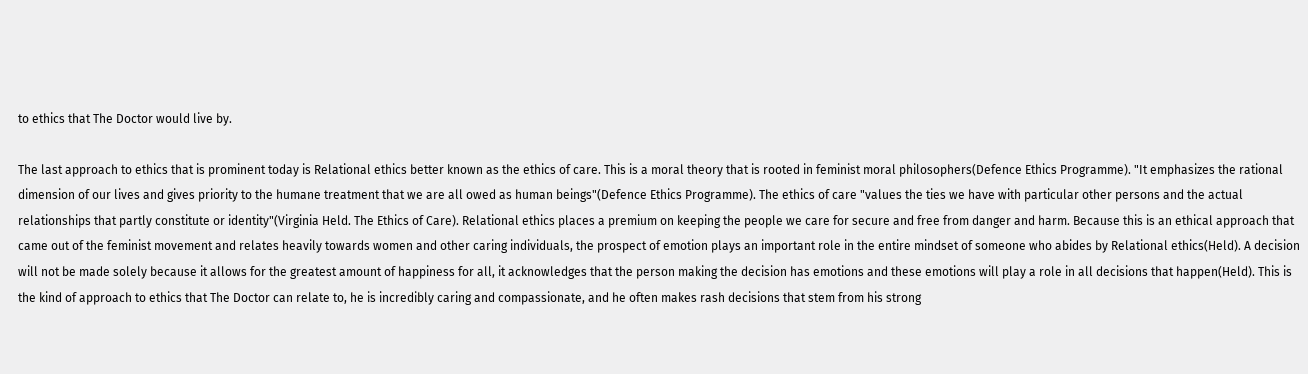to ethics that The Doctor would live by.

The last approach to ethics that is prominent today is Relational ethics better known as the ethics of care. This is a moral theory that is rooted in feminist moral philosophers(Defence Ethics Programme). "It emphasizes the rational dimension of our lives and gives priority to the humane treatment that we are all owed as human beings"(Defence Ethics Programme). The ethics of care "values the ties we have with particular other persons and the actual relationships that partly constitute or identity"(Virginia Held. The Ethics of Care). Relational ethics places a premium on keeping the people we care for secure and free from danger and harm. Because this is an ethical approach that came out of the feminist movement and relates heavily towards women and other caring individuals, the prospect of emotion plays an important role in the entire mindset of someone who abides by Relational ethics(Held). A decision will not be made solely because it allows for the greatest amount of happiness for all, it acknowledges that the person making the decision has emotions and these emotions will play a role in all decisions that happen(Held). This is the kind of approach to ethics that The Doctor can relate to, he is incredibly caring and compassionate, and he often makes rash decisions that stem from his strong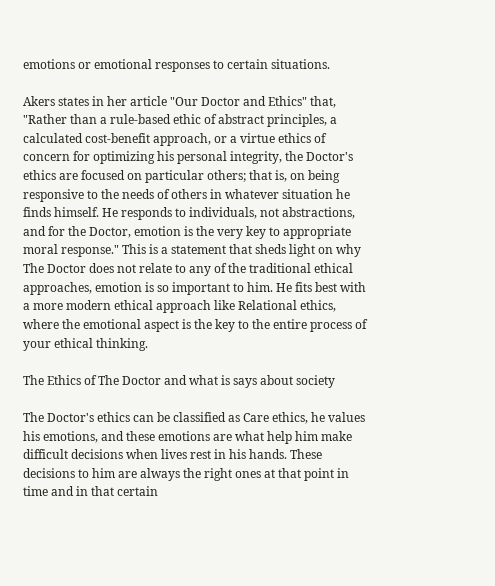emotions or emotional responses to certain situations.

Akers states in her article "Our Doctor and Ethics" that, "Rather than a rule-based ethic of abstract principles, a calculated cost-benefit approach, or a virtue ethics of concern for optimizing his personal integrity, the Doctor's ethics are focused on particular others; that is, on being responsive to the needs of others in whatever situation he finds himself. He responds to individuals, not abstractions, and for the Doctor, emotion is the very key to appropriate moral response." This is a statement that sheds light on why The Doctor does not relate to any of the traditional ethical approaches, emotion is so important to him. He fits best with a more modern ethical approach like Relational ethics, where the emotional aspect is the key to the entire process of your ethical thinking.

The Ethics of The Doctor and what is says about society

The Doctor's ethics can be classified as Care ethics, he values his emotions, and these emotions are what help him make difficult decisions when lives rest in his hands. These decisions to him are always the right ones at that point in time and in that certain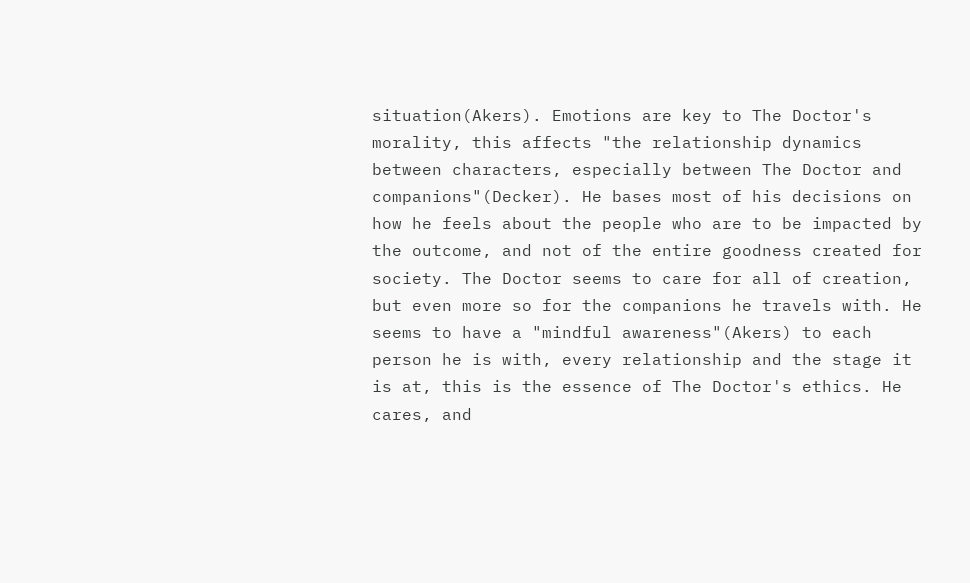situation(Akers). Emotions are key to The Doctor's morality, this affects "the relationship dynamics between characters, especially between The Doctor and companions"(Decker). He bases most of his decisions on how he feels about the people who are to be impacted by the outcome, and not of the entire goodness created for society. The Doctor seems to care for all of creation, but even more so for the companions he travels with. He seems to have a "mindful awareness"(Akers) to each person he is with, every relationship and the stage it is at, this is the essence of The Doctor's ethics. He cares, and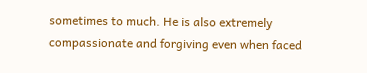sometimes to much. He is also extremely compassionate and forgiving even when faced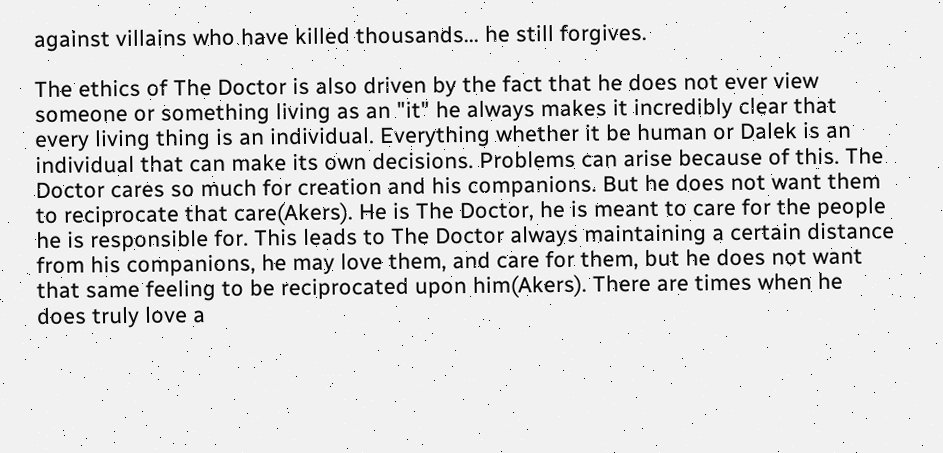against villains who have killed thousands... he still forgives.

The ethics of The Doctor is also driven by the fact that he does not ever view someone or something living as an "it" he always makes it incredibly clear that every living thing is an individual. Everything whether it be human or Dalek is an individual that can make its own decisions. Problems can arise because of this. The Doctor cares so much for creation and his companions. But he does not want them to reciprocate that care(Akers). He is The Doctor, he is meant to care for the people he is responsible for. This leads to The Doctor always maintaining a certain distance from his companions, he may love them, and care for them, but he does not want that same feeling to be reciprocated upon him(Akers). There are times when he does truly love a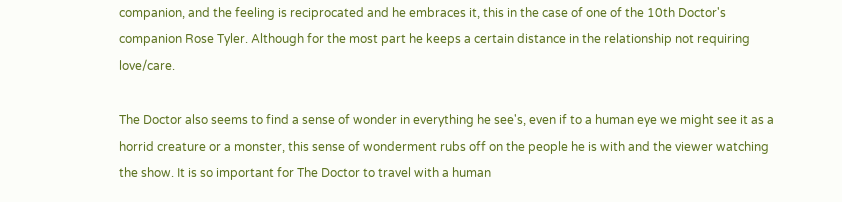companion, and the feeling is reciprocated and he embraces it, this in the case of one of the 10th Doctor's companion Rose Tyler. Although for the most part he keeps a certain distance in the relationship not requiring love/care.

The Doctor also seems to find a sense of wonder in everything he see's, even if to a human eye we might see it as a horrid creature or a monster, this sense of wonderment rubs off on the people he is with and the viewer watching the show. It is so important for The Doctor to travel with a human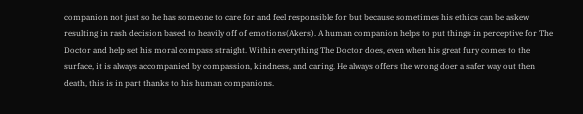companion not just so he has someone to care for and feel responsible for but because sometimes his ethics can be askew resulting in rash decision based to heavily off of emotions(Akers). A human companion helps to put things in perceptive for The Doctor and help set his moral compass straight. Within everything The Doctor does, even when his great fury comes to the surface, it is always accompanied by compassion, kindness, and caring. He always offers the wrong doer a safer way out then death, this is in part thanks to his human companions.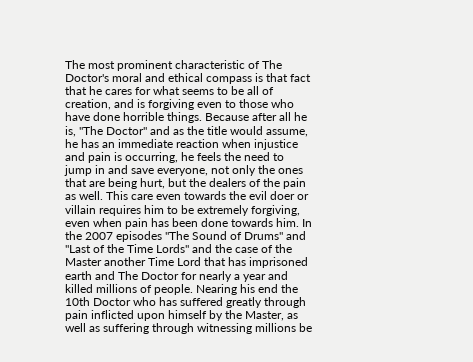The most prominent characteristic of The Doctor's moral and ethical compass is that fact that he cares for what seems to be all of creation, and is forgiving even to those who have done horrible things. Because after all he is, "The Doctor" and as the title would assume, he has an immediate reaction when injustice and pain is occurring, he feels the need to jump in and save everyone, not only the ones that are being hurt, but the dealers of the pain as well. This care even towards the evil doer or villain requires him to be extremely forgiving, even when pain has been done towards him. In the 2007 episodes "The Sound of Drums" and "Last of the Time Lords" and the case of the Master another Time Lord that has imprisoned earth and The Doctor for nearly a year and killed millions of people. Nearing his end the 10th Doctor who has suffered greatly through pain inflicted upon himself by the Master, as well as suffering through witnessing millions be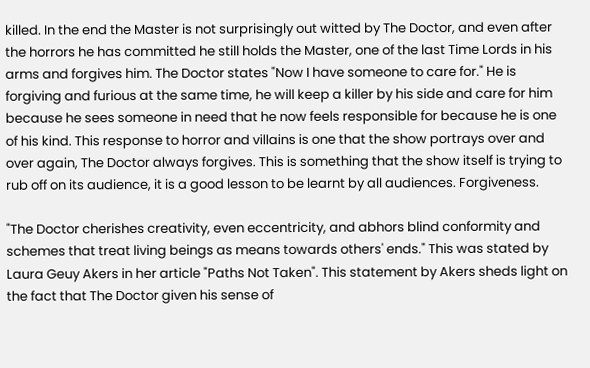killed. In the end the Master is not surprisingly out witted by The Doctor, and even after the horrors he has committed he still holds the Master, one of the last Time Lords in his arms and forgives him. The Doctor states "Now I have someone to care for." He is forgiving and furious at the same time, he will keep a killer by his side and care for him because he sees someone in need that he now feels responsible for because he is one of his kind. This response to horror and villains is one that the show portrays over and over again, The Doctor always forgives. This is something that the show itself is trying to rub off on its audience, it is a good lesson to be learnt by all audiences. Forgiveness.

"The Doctor cherishes creativity, even eccentricity, and abhors blind conformity and schemes that treat living beings as means towards others' ends." This was stated by Laura Geuy Akers in her article "Paths Not Taken". This statement by Akers sheds light on the fact that The Doctor given his sense of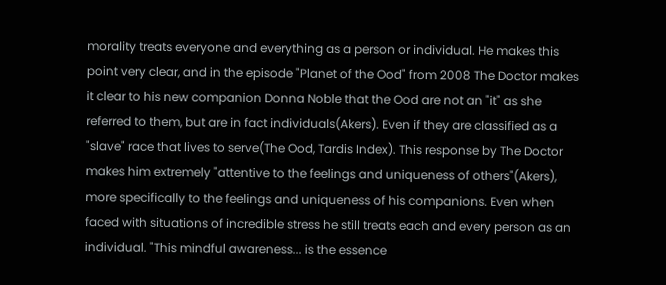morality treats everyone and everything as a person or individual. He makes this point very clear, and in the episode "Planet of the Ood" from 2008 The Doctor makes it clear to his new companion Donna Noble that the Ood are not an "it" as she referred to them, but are in fact individuals(Akers). Even if they are classified as a "slave" race that lives to serve(The Ood, Tardis Index). This response by The Doctor makes him extremely "attentive to the feelings and uniqueness of others"(Akers), more specifically to the feelings and uniqueness of his companions. Even when faced with situations of incredible stress he still treats each and every person as an individual. "This mindful awareness... is the essence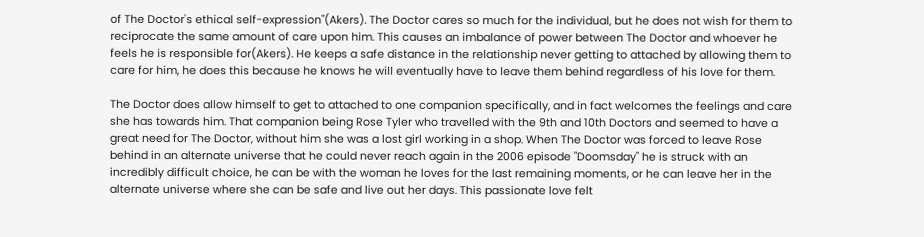of The Doctor's ethical self-expression"(Akers). The Doctor cares so much for the individual, but he does not wish for them to reciprocate the same amount of care upon him. This causes an imbalance of power between The Doctor and whoever he feels he is responsible for(Akers). He keeps a safe distance in the relationship never getting to attached by allowing them to care for him, he does this because he knows he will eventually have to leave them behind regardless of his love for them.

The Doctor does allow himself to get to attached to one companion specifically, and in fact welcomes the feelings and care she has towards him. That companion being Rose Tyler who travelled with the 9th and 10th Doctors and seemed to have a great need for The Doctor, without him she was a lost girl working in a shop. When The Doctor was forced to leave Rose behind in an alternate universe that he could never reach again in the 2006 episode "Doomsday" he is struck with an incredibly difficult choice, he can be with the woman he loves for the last remaining moments, or he can leave her in the alternate universe where she can be safe and live out her days. This passionate love felt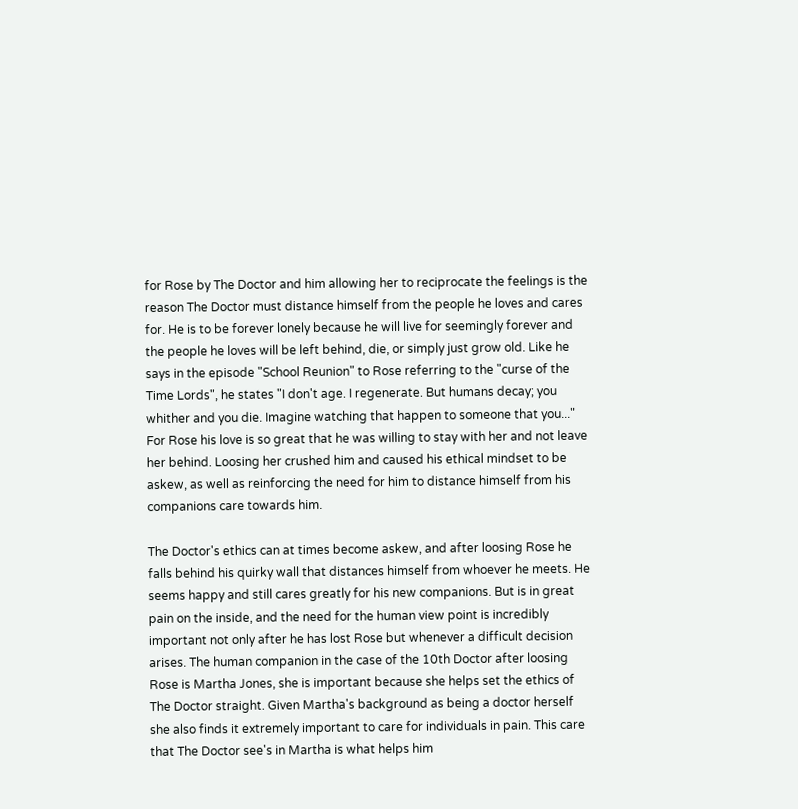for Rose by The Doctor and him allowing her to reciprocate the feelings is the reason The Doctor must distance himself from the people he loves and cares for. He is to be forever lonely because he will live for seemingly forever and the people he loves will be left behind, die, or simply just grow old. Like he says in the episode "School Reunion" to Rose referring to the "curse of the Time Lords", he states "I don't age. I regenerate. But humans decay; you whither and you die. Imagine watching that happen to someone that you..." For Rose his love is so great that he was willing to stay with her and not leave her behind. Loosing her crushed him and caused his ethical mindset to be askew, as well as reinforcing the need for him to distance himself from his companions care towards him.

The Doctor's ethics can at times become askew, and after loosing Rose he falls behind his quirky wall that distances himself from whoever he meets. He seems happy and still cares greatly for his new companions. But is in great pain on the inside, and the need for the human view point is incredibly important not only after he has lost Rose but whenever a difficult decision arises. The human companion in the case of the 10th Doctor after loosing Rose is Martha Jones, she is important because she helps set the ethics of The Doctor straight. Given Martha's background as being a doctor herself she also finds it extremely important to care for individuals in pain. This care that The Doctor see's in Martha is what helps him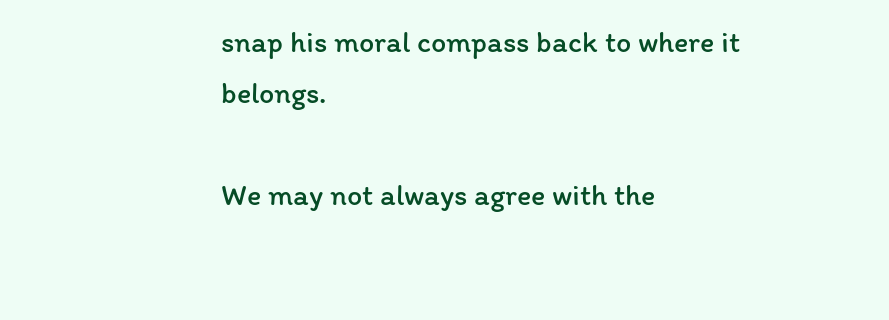snap his moral compass back to where it belongs.

We may not always agree with the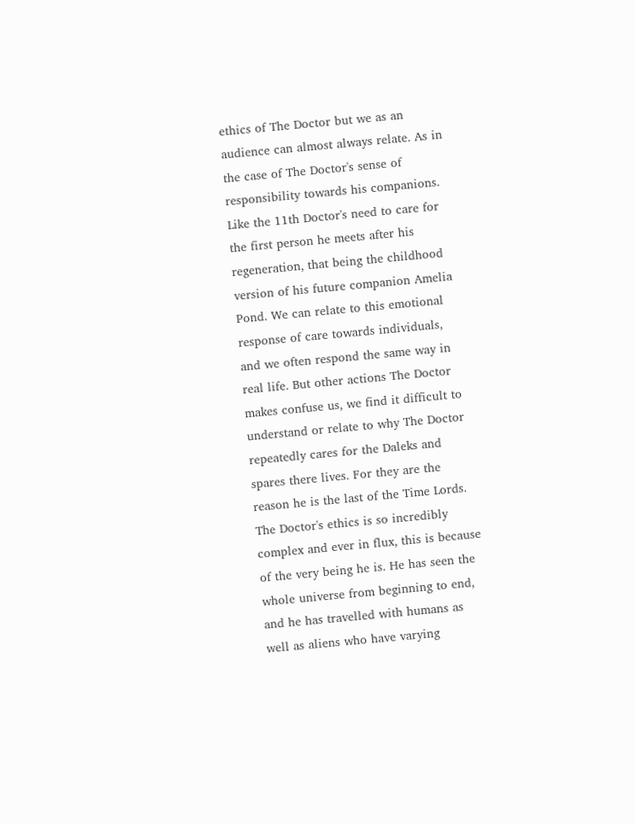ethics of The Doctor but we as an audience can almost always relate. As in the case of The Doctor's sense of responsibility towards his companions. Like the 11th Doctor's need to care for the first person he meets after his regeneration, that being the childhood version of his future companion Amelia Pond. We can relate to this emotional response of care towards individuals, and we often respond the same way in real life. But other actions The Doctor makes confuse us, we find it difficult to understand or relate to why The Doctor repeatedly cares for the Daleks and spares there lives. For they are the reason he is the last of the Time Lords. The Doctor's ethics is so incredibly complex and ever in flux, this is because of the very being he is. He has seen the whole universe from beginning to end, and he has travelled with humans as well as aliens who have varying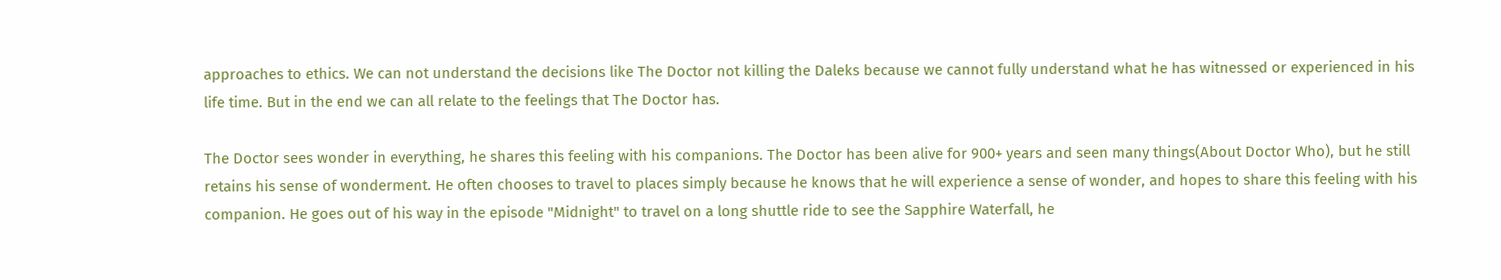approaches to ethics. We can not understand the decisions like The Doctor not killing the Daleks because we cannot fully understand what he has witnessed or experienced in his life time. But in the end we can all relate to the feelings that The Doctor has.

The Doctor sees wonder in everything, he shares this feeling with his companions. The Doctor has been alive for 900+ years and seen many things(About Doctor Who), but he still retains his sense of wonderment. He often chooses to travel to places simply because he knows that he will experience a sense of wonder, and hopes to share this feeling with his companion. He goes out of his way in the episode "Midnight" to travel on a long shuttle ride to see the Sapphire Waterfall, he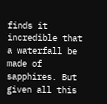finds it incredible that a waterfall be made of sapphires. But given all this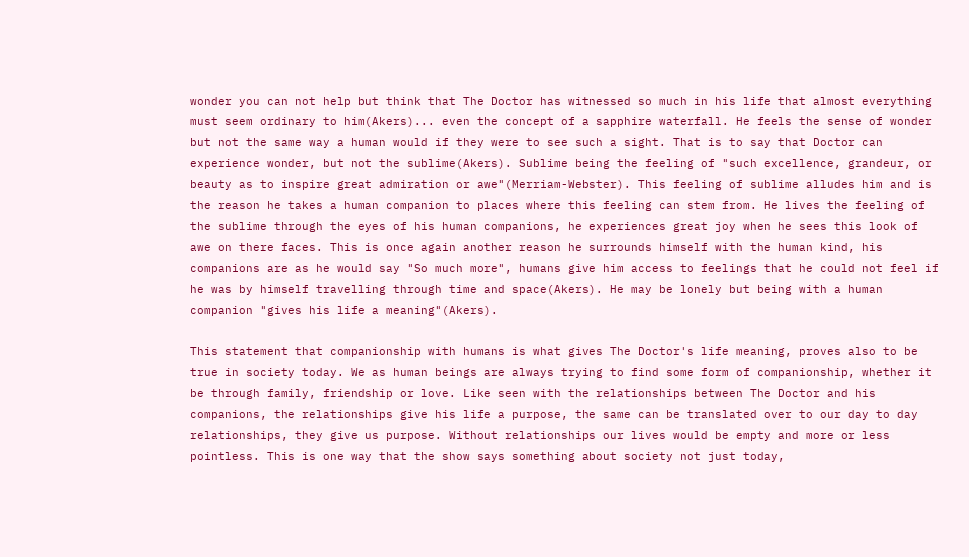wonder you can not help but think that The Doctor has witnessed so much in his life that almost everything must seem ordinary to him(Akers)... even the concept of a sapphire waterfall. He feels the sense of wonder but not the same way a human would if they were to see such a sight. That is to say that Doctor can experience wonder, but not the sublime(Akers). Sublime being the feeling of "such excellence, grandeur, or beauty as to inspire great admiration or awe"(Merriam-Webster). This feeling of sublime alludes him and is the reason he takes a human companion to places where this feeling can stem from. He lives the feeling of the sublime through the eyes of his human companions, he experiences great joy when he sees this look of awe on there faces. This is once again another reason he surrounds himself with the human kind, his companions are as he would say "So much more", humans give him access to feelings that he could not feel if he was by himself travelling through time and space(Akers). He may be lonely but being with a human companion "gives his life a meaning"(Akers).

This statement that companionship with humans is what gives The Doctor's life meaning, proves also to be true in society today. We as human beings are always trying to find some form of companionship, whether it be through family, friendship or love. Like seen with the relationships between The Doctor and his companions, the relationships give his life a purpose, the same can be translated over to our day to day relationships, they give us purpose. Without relationships our lives would be empty and more or less pointless. This is one way that the show says something about society not just today,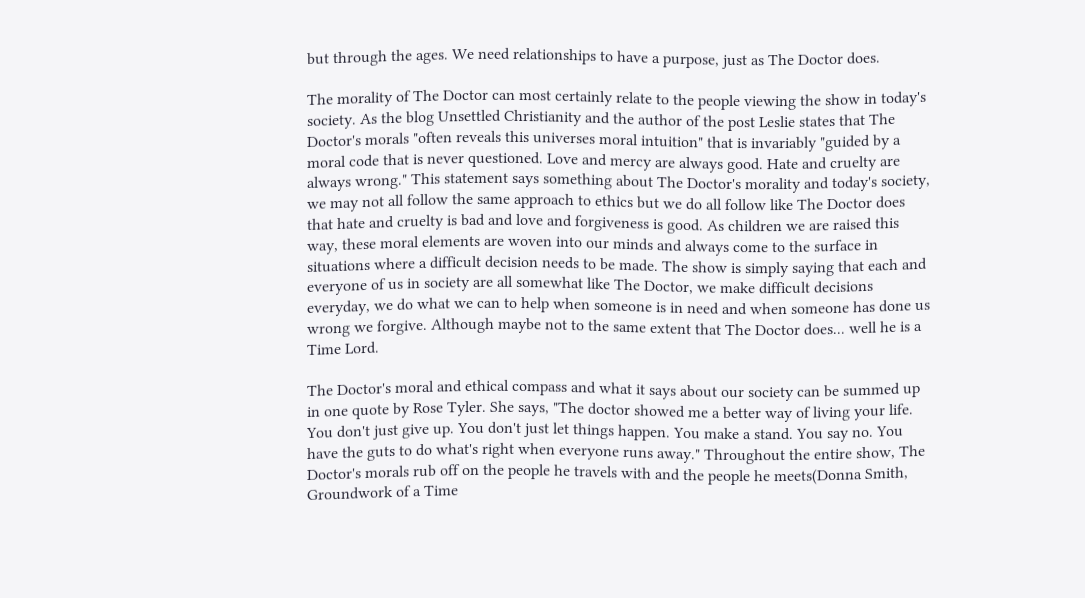but through the ages. We need relationships to have a purpose, just as The Doctor does.

The morality of The Doctor can most certainly relate to the people viewing the show in today's society. As the blog Unsettled Christianity and the author of the post Leslie states that The Doctor's morals "often reveals this universes moral intuition" that is invariably "guided by a moral code that is never questioned. Love and mercy are always good. Hate and cruelty are always wrong." This statement says something about The Doctor's morality and today's society, we may not all follow the same approach to ethics but we do all follow like The Doctor does that hate and cruelty is bad and love and forgiveness is good. As children we are raised this way, these moral elements are woven into our minds and always come to the surface in situations where a difficult decision needs to be made. The show is simply saying that each and everyone of us in society are all somewhat like The Doctor, we make difficult decisions everyday, we do what we can to help when someone is in need and when someone has done us wrong we forgive. Although maybe not to the same extent that The Doctor does... well he is a Time Lord.

The Doctor's moral and ethical compass and what it says about our society can be summed up in one quote by Rose Tyler. She says, "The doctor showed me a better way of living your life. You don't just give up. You don't just let things happen. You make a stand. You say no. You have the guts to do what's right when everyone runs away." Throughout the entire show, The Doctor's morals rub off on the people he travels with and the people he meets(Donna Smith, Groundwork of a Time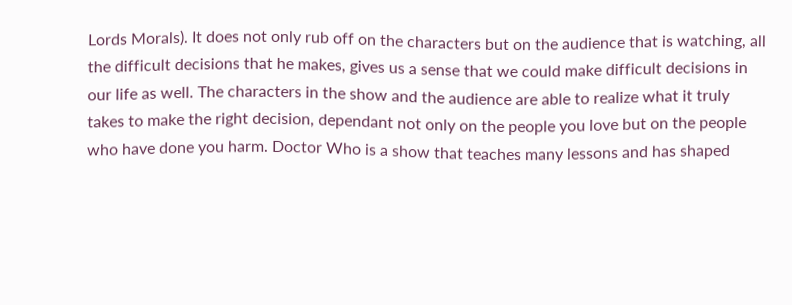Lords Morals). It does not only rub off on the characters but on the audience that is watching, all the difficult decisions that he makes, gives us a sense that we could make difficult decisions in our life as well. The characters in the show and the audience are able to realize what it truly takes to make the right decision, dependant not only on the people you love but on the people who have done you harm. Doctor Who is a show that teaches many lessons and has shaped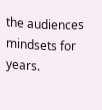the audiences mindsets for years.